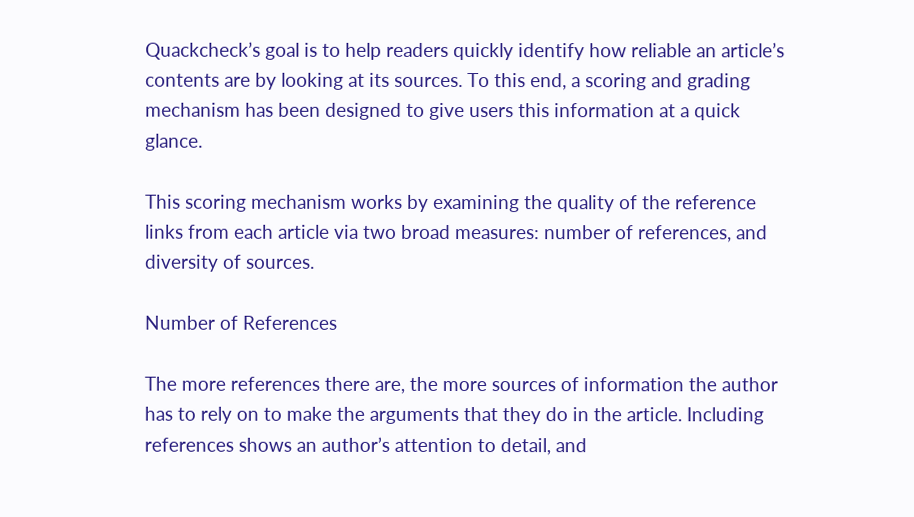Quackcheck’s goal is to help readers quickly identify how reliable an article’s contents are by looking at its sources. To this end, a scoring and grading mechanism has been designed to give users this information at a quick glance.

This scoring mechanism works by examining the quality of the reference links from each article via two broad measures: number of references, and diversity of sources.

Number of References

The more references there are, the more sources of information the author has to rely on to make the arguments that they do in the article. Including references shows an author’s attention to detail, and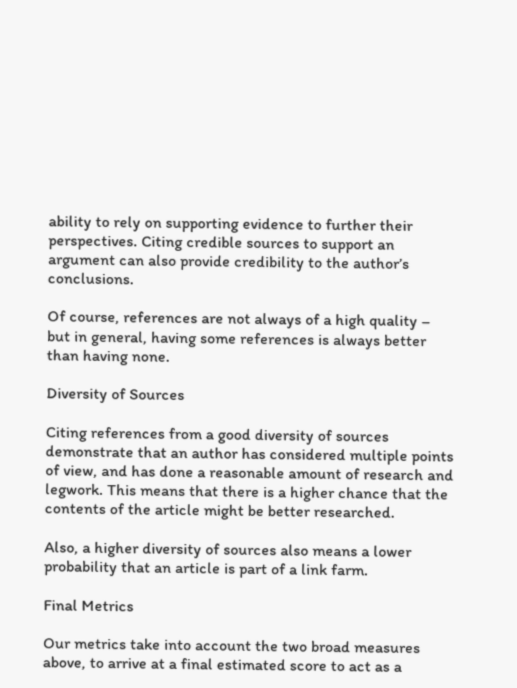ability to rely on supporting evidence to further their perspectives. Citing credible sources to support an argument can also provide credibility to the author’s conclusions.

Of course, references are not always of a high quality – but in general, having some references is always better than having none.

Diversity of Sources

Citing references from a good diversity of sources demonstrate that an author has considered multiple points of view, and has done a reasonable amount of research and legwork. This means that there is a higher chance that the contents of the article might be better researched.

Also, a higher diversity of sources also means a lower probability that an article is part of a link farm.

Final Metrics

Our metrics take into account the two broad measures above, to arrive at a final estimated score to act as a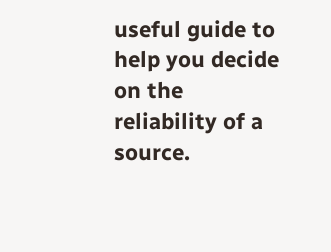useful guide to help you decide on the reliability of a source.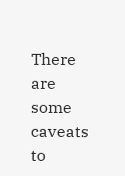There are some caveats to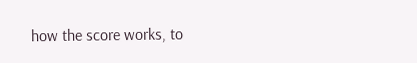how the score works, to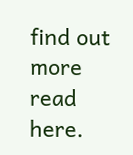find out more read here.